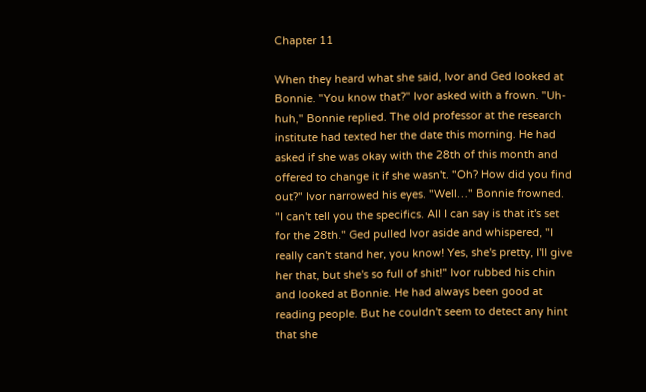Chapter 11

When they heard what she said, Ivor and Ged looked at Bonnie. "You know that?" Ivor asked with a frown. "Uh-huh," Bonnie replied. The old professor at the research institute had texted her the date this morning. He had asked if she was okay with the 28th of this month and offered to change it if she wasn't. "Oh? How did you find out?" Ivor narrowed his eyes. "Well…" Bonnie frowned. "I can't tell you the specifics. All I can say is that it's set for the 28th." Ged pulled Ivor aside and whispered, "I really can't stand her, you know! Yes, she's pretty, I'll give her that, but she's so full of shit!" Ivor rubbed his chin and looked at Bonnie. He had always been good at reading people. But he couldn't seem to detect any hint that she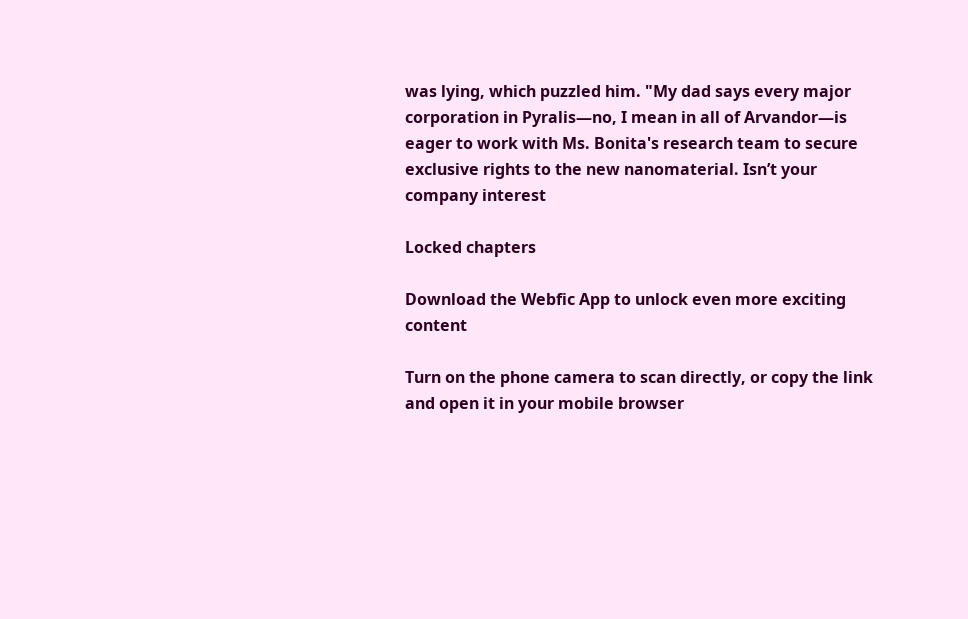was lying, which puzzled him. "My dad says every major corporation in Pyralis—no, I mean in all of Arvandor—is eager to work with Ms. Bonita's research team to secure exclusive rights to the new nanomaterial. Isn’t your company interest

Locked chapters

Download the Webfic App to unlock even more exciting content

Turn on the phone camera to scan directly, or copy the link and open it in your mobile browser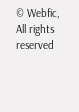© Webfic, All rights reserved